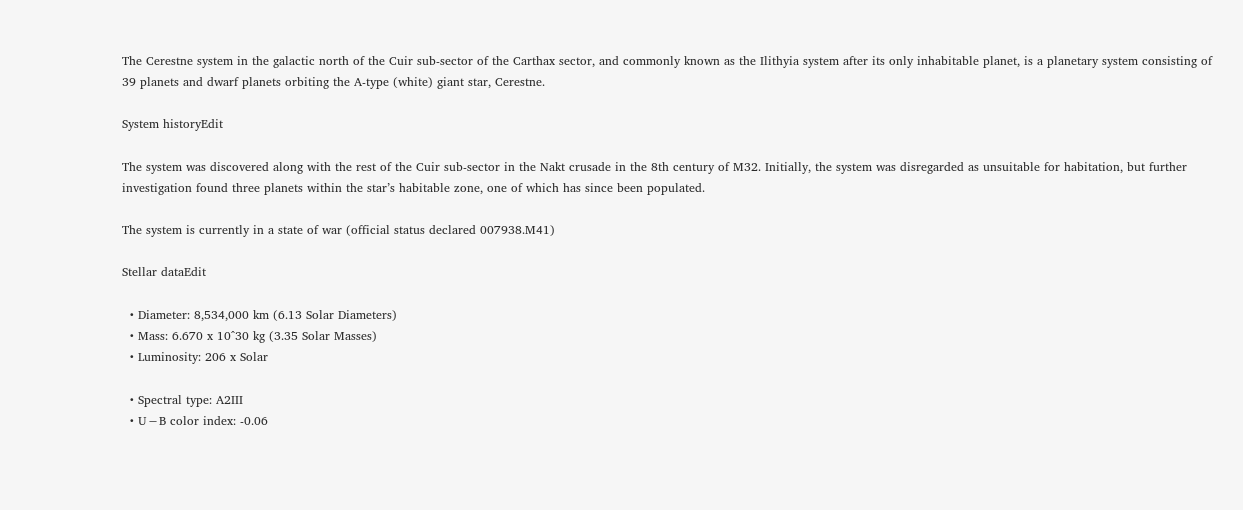The Cerestne system in the galactic north of the Cuir sub-sector of the Carthax sector, and commonly known as the Ilithyia system after its only inhabitable planet, is a planetary system consisting of 39 planets and dwarf planets orbiting the A-type (white) giant star, Cerestne.

System historyEdit

The system was discovered along with the rest of the Cuir sub-sector in the Nakt crusade in the 8th century of M32. Initially, the system was disregarded as unsuitable for habitation, but further investigation found three planets within the star’s habitable zone, one of which has since been populated.

The system is currently in a state of war (official status declared 007938.M41)

Stellar dataEdit

  • Diameter: 8,534,000 km (6.13 Solar Diameters)
  • Mass: 6.670 x 10^30 kg (3.35 Solar Masses)
  • Luminosity: 206 x Solar

  • Spectral type: A2III
  • U−B color index: -0.06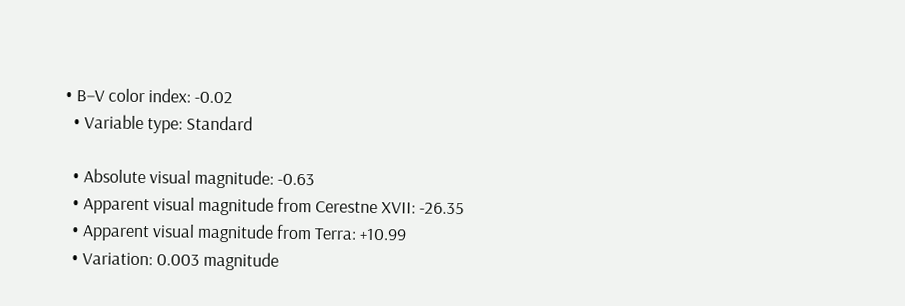• B−V color index: -0.02
  • Variable type: Standard

  • Absolute visual magnitude: -0.63
  • Apparent visual magnitude from Cerestne XVII: -26.35
  • Apparent visual magnitude from Terra: +10.99
  • Variation: 0.003 magnitude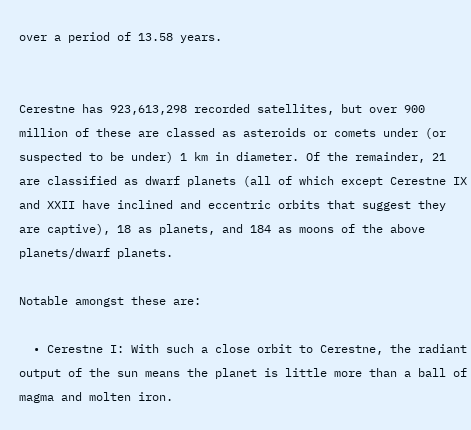over a period of 13.58 years.


Cerestne has 923,613,298 recorded satellites, but over 900 million of these are classed as asteroids or comets under (or suspected to be under) 1 km in diameter. Of the remainder, 21 are classified as dwarf planets (all of which except Cerestne IX and XXII have inclined and eccentric orbits that suggest they are captive), 18 as planets, and 184 as moons of the above planets/dwarf planets.

Notable amongst these are:

  • Cerestne I: With such a close orbit to Cerestne, the radiant output of the sun means the planet is little more than a ball of magma and molten iron.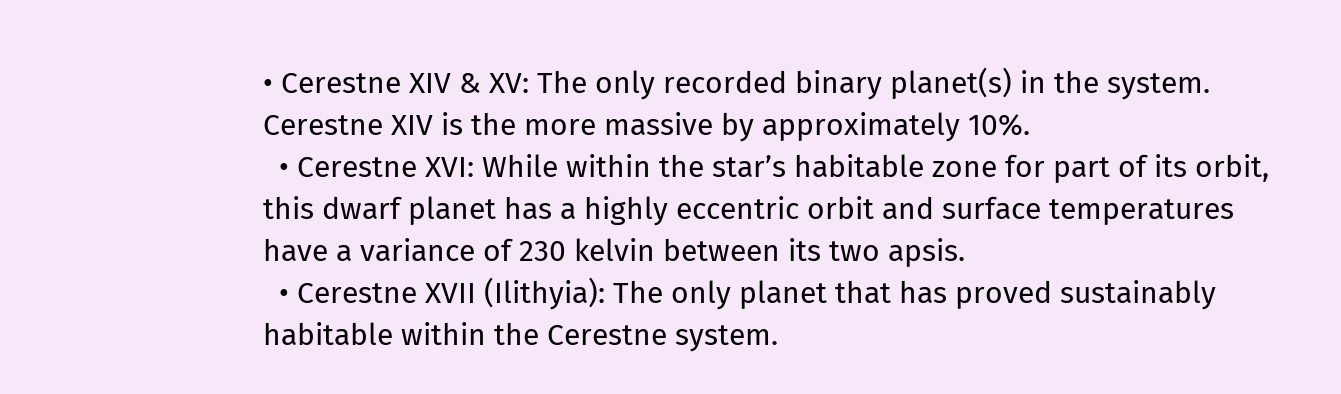• Cerestne XIV & XV: The only recorded binary planet(s) in the system. Cerestne XIV is the more massive by approximately 10%.
  • Cerestne XVI: While within the star’s habitable zone for part of its orbit, this dwarf planet has a highly eccentric orbit and surface temperatures have a variance of 230 kelvin between its two apsis.
  • Cerestne XVII (Ilithyia): The only planet that has proved sustainably habitable within the Cerestne system.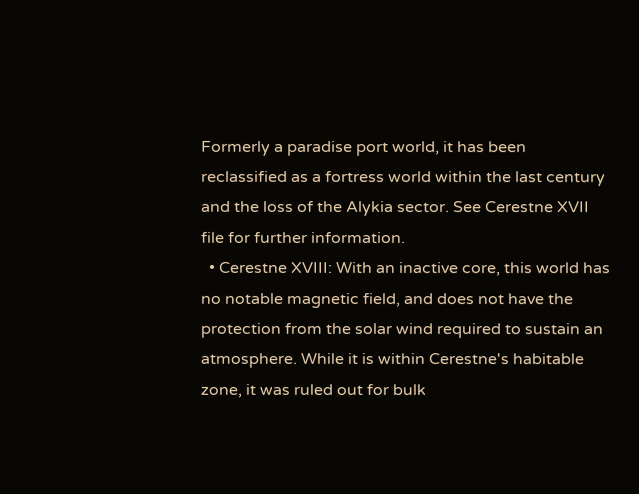Formerly a paradise port world, it has been reclassified as a fortress world within the last century and the loss of the Alykia sector. See Cerestne XVII file for further information.
  • Cerestne XVIII: With an inactive core, this world has no notable magnetic field, and does not have the protection from the solar wind required to sustain an atmosphere. While it is within Cerestne's habitable zone, it was ruled out for bulk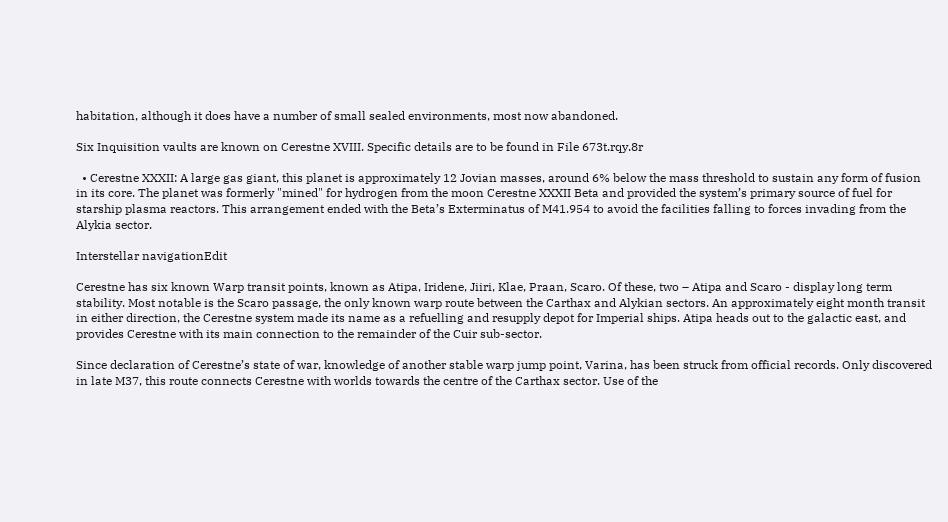habitation, although it does have a number of small sealed environments, most now abandoned.

Six Inquisition vaults are known on Cerestne XVIII. Specific details are to be found in File 673t.rqy.8r

  • Cerestne XXXII: A large gas giant, this planet is approximately 12 Jovian masses, around 6% below the mass threshold to sustain any form of fusion in its core. The planet was formerly "mined" for hydrogen from the moon Cerestne XXXII Beta and provided the system’s primary source of fuel for starship plasma reactors. This arrangement ended with the Beta’s Exterminatus of M41.954 to avoid the facilities falling to forces invading from the Alykia sector.

Interstellar navigationEdit

Cerestne has six known Warp transit points, known as Atipa, Iridene, Jiiri, Klae, Praan, Scaro. Of these, two – Atipa and Scaro - display long term stability. Most notable is the Scaro passage, the only known warp route between the Carthax and Alykian sectors. An approximately eight month transit in either direction, the Cerestne system made its name as a refuelling and resupply depot for Imperial ships. Atipa heads out to the galactic east, and provides Cerestne with its main connection to the remainder of the Cuir sub-sector.

Since declaration of Cerestne’s state of war, knowledge of another stable warp jump point, Varina, has been struck from official records. Only discovered in late M37, this route connects Cerestne with worlds towards the centre of the Carthax sector. Use of the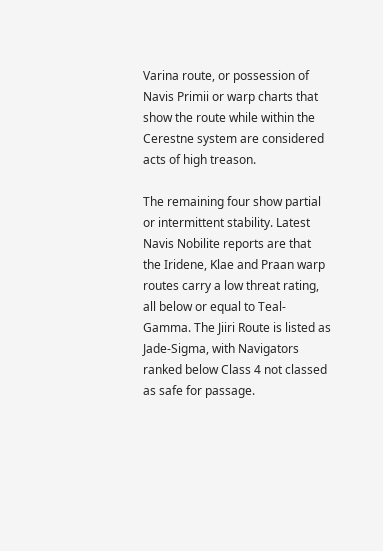Varina route, or possession of Navis Primii or warp charts that show the route while within the Cerestne system are considered acts of high treason.

The remaining four show partial or intermittent stability. Latest Navis Nobilite reports are that the Iridene, Klae and Praan warp routes carry a low threat rating, all below or equal to Teal-Gamma. The Jiiri Route is listed as Jade-Sigma, with Navigators ranked below Class 4 not classed as safe for passage.